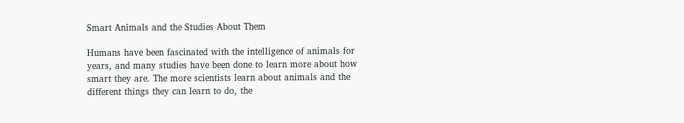Smart Animals and the Studies About Them

Humans have been fascinated with the intelligence of animals for years, and many studies have been done to learn more about how smart they are. The more scientists learn about animals and the different things they can learn to do, the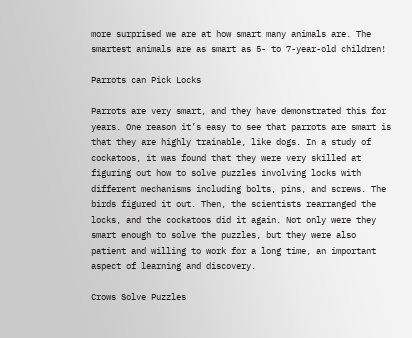more surprised we are at how smart many animals are. The smartest animals are as smart as 5- to 7-year-old children!

Parrots can Pick Locks

Parrots are very smart, and they have demonstrated this for years. One reason it’s easy to see that parrots are smart is that they are highly trainable, like dogs. In a study of cockatoos, it was found that they were very skilled at figuring out how to solve puzzles involving locks with different mechanisms including bolts, pins, and screws. The birds figured it out. Then, the scientists rearranged the locks, and the cockatoos did it again. Not only were they smart enough to solve the puzzles, but they were also patient and willing to work for a long time, an important aspect of learning and discovery.

Crows Solve Puzzles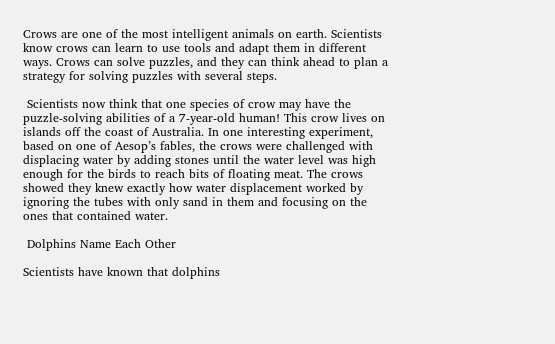Crows are one of the most intelligent animals on earth. Scientists know crows can learn to use tools and adapt them in different ways. Crows can solve puzzles, and they can think ahead to plan a strategy for solving puzzles with several steps.

 Scientists now think that one species of crow may have the puzzle-solving abilities of a 7-year-old human! This crow lives on islands off the coast of Australia. In one interesting experiment, based on one of Aesop’s fables, the crows were challenged with displacing water by adding stones until the water level was high enough for the birds to reach bits of floating meat. The crows showed they knew exactly how water displacement worked by ignoring the tubes with only sand in them and focusing on the ones that contained water.

 Dolphins Name Each Other

Scientists have known that dolphins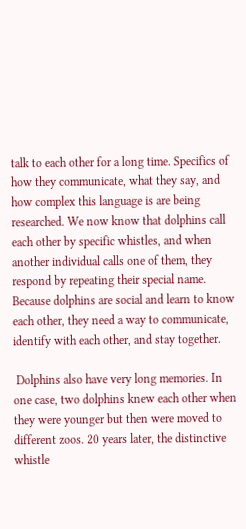talk to each other for a long time. Specifics of how they communicate, what they say, and how complex this language is are being researched. We now know that dolphins call each other by specific whistles, and when another individual calls one of them, they respond by repeating their special name. Because dolphins are social and learn to know each other, they need a way to communicate, identify with each other, and stay together.

 Dolphins also have very long memories. In one case, two dolphins knew each other when they were younger but then were moved to different zoos. 20 years later, the distinctive whistle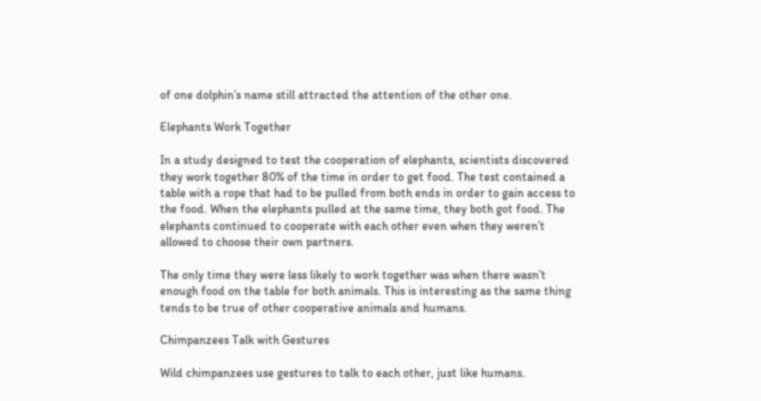of one dolphin’s name still attracted the attention of the other one.

Elephants Work Together

In a study designed to test the cooperation of elephants, scientists discovered they work together 80% of the time in order to get food. The test contained a table with a rope that had to be pulled from both ends in order to gain access to the food. When the elephants pulled at the same time, they both got food. The elephants continued to cooperate with each other even when they weren’t allowed to choose their own partners.

The only time they were less likely to work together was when there wasn’t enough food on the table for both animals. This is interesting as the same thing tends to be true of other cooperative animals and humans.

Chimpanzees Talk with Gestures

Wild chimpanzees use gestures to talk to each other, just like humans.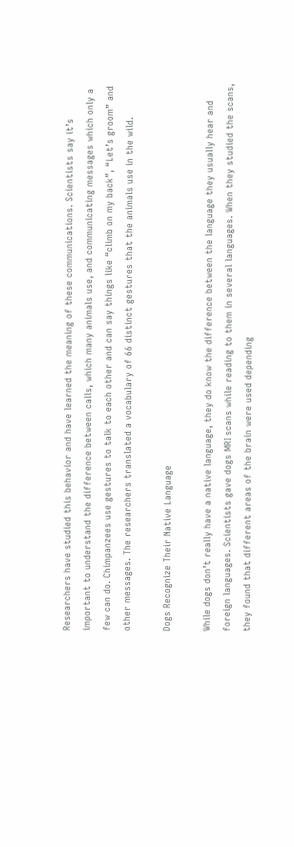Researchers have studied this behavior and have learned the meaning of these communications. Scientists say it’s important to understand the difference between calls, which many animals use, and communicating messages which only a few can do. Chimpanzees use gestures to talk to each other and can say things like “climb on my back”, “Let’s groom” and other messages. The researchers translated a vocabulary of 66 distinct gestures that the animals use in the wild.

Dogs Recognize Their Native Language

While dogs don’t really have a native language, they do know the difference between the language they usually hear and foreign languages. Scientists gave dogs MRI scans while reading to them in several languages. When they studied the scans, they found that different areas of the brain were used depending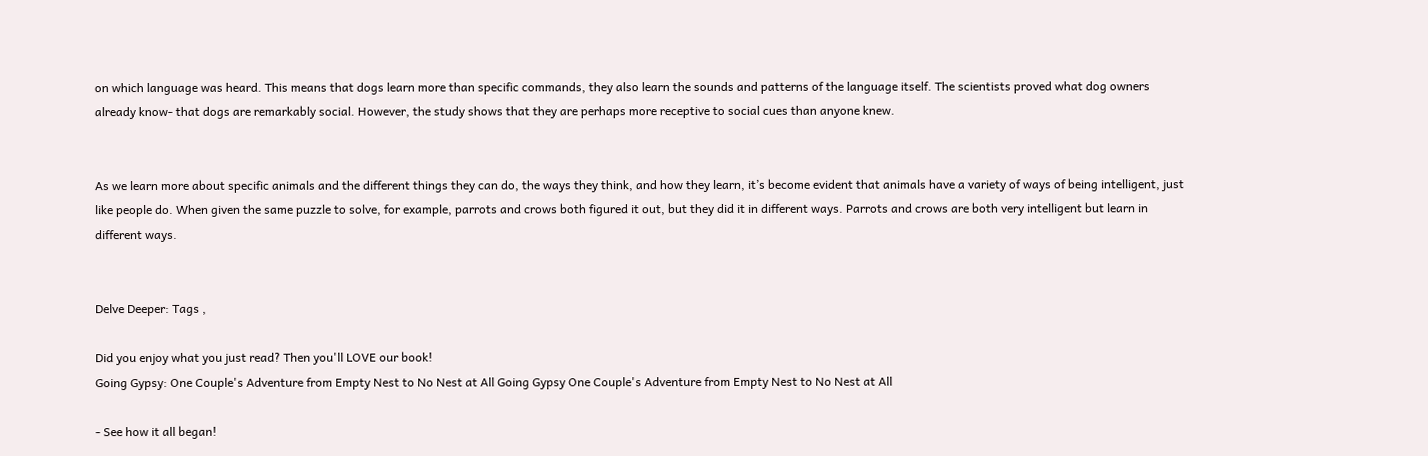on which language was heard. This means that dogs learn more than specific commands, they also learn the sounds and patterns of the language itself. The scientists proved what dog owners already know- that dogs are remarkably social. However, the study shows that they are perhaps more receptive to social cues than anyone knew.


As we learn more about specific animals and the different things they can do, the ways they think, and how they learn, it’s become evident that animals have a variety of ways of being intelligent, just like people do. When given the same puzzle to solve, for example, parrots and crows both figured it out, but they did it in different ways. Parrots and crows are both very intelligent but learn in different ways.


Delve Deeper: Tags ,

Did you enjoy what you just read? Then you'll LOVE our book!
Going Gypsy: One Couple's Adventure from Empty Nest to No Nest at All Going Gypsy One Couple's Adventure from Empty Nest to No Nest at All

- See how it all began!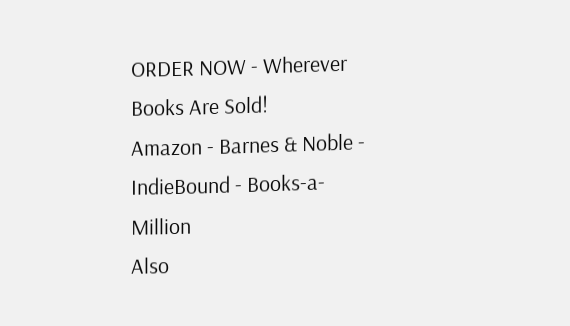ORDER NOW - Wherever Books Are Sold!
Amazon - Barnes & Noble - IndieBound - Books-a-Million
Also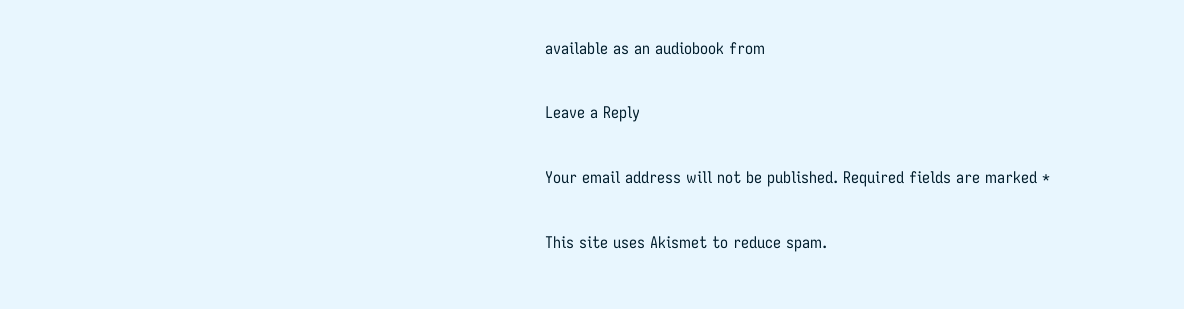available as an audiobook from

Leave a Reply

Your email address will not be published. Required fields are marked *

This site uses Akismet to reduce spam.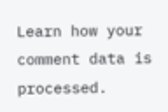Learn how your comment data is processed.